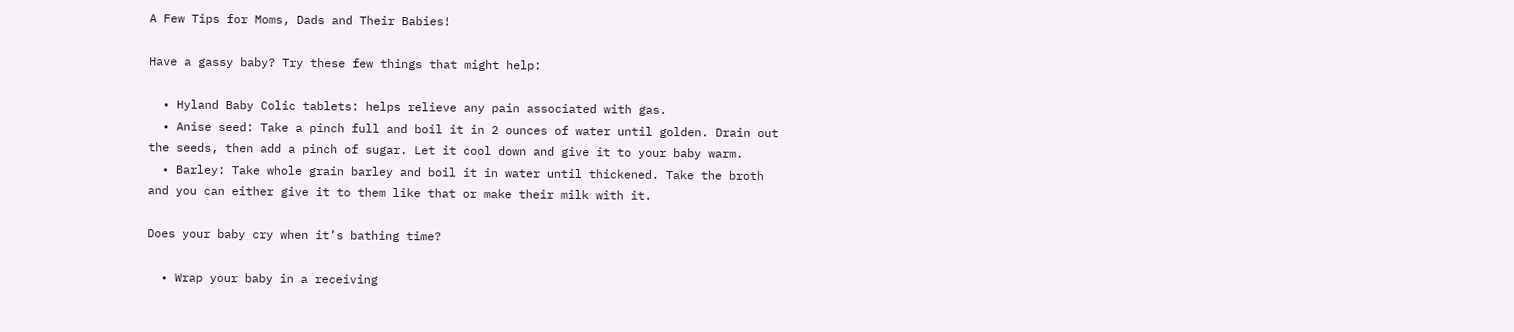A Few Tips for Moms, Dads and Their Babies!

Have a gassy baby? Try these few things that might help:

  • Hyland Baby Colic tablets: helps relieve any pain associated with gas.
  • Anise seed: Take a pinch full and boil it in 2 ounces of water until golden. Drain out the seeds, then add a pinch of sugar. Let it cool down and give it to your baby warm.
  • Barley: Take whole grain barley and boil it in water until thickened. Take the broth and you can either give it to them like that or make their milk with it.

Does your baby cry when it’s bathing time?

  • Wrap your baby in a receiving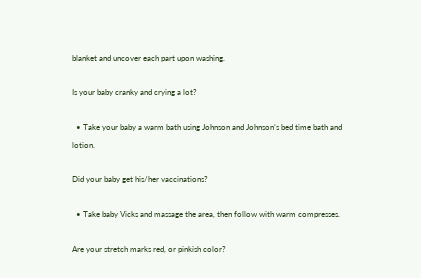blanket and uncover each part upon washing.

Is your baby cranky and crying a lot?

  • Take your baby a warm bath using Johnson and Johnson’s bed time bath and lotion.

Did your baby get his/her vaccinations?

  • Take baby Vicks and massage the area, then follow with warm compresses.

Are your stretch marks red, or pinkish color?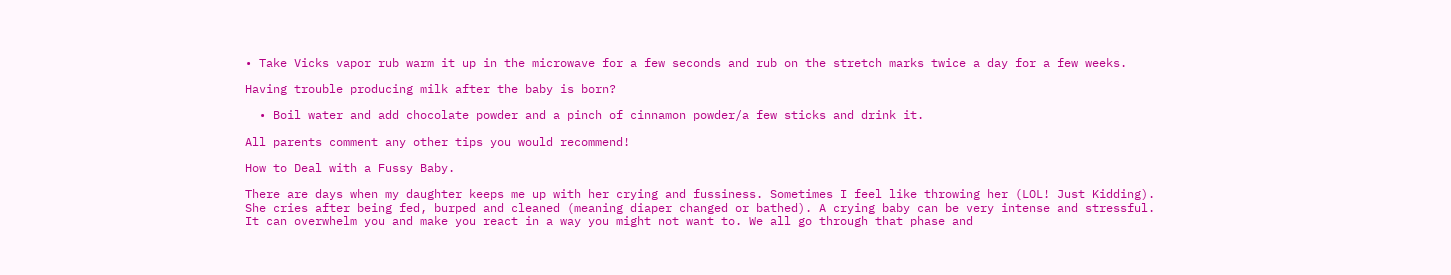• Take Vicks vapor rub warm it up in the microwave for a few seconds and rub on the stretch marks twice a day for a few weeks.

Having trouble producing milk after the baby is born?

  • Boil water and add chocolate powder and a pinch of cinnamon powder/a few sticks and drink it.

All parents comment any other tips you would recommend!

How to Deal with a Fussy Baby.

There are days when my daughter keeps me up with her crying and fussiness. Sometimes I feel like throwing her (LOL! Just Kidding). She cries after being fed, burped and cleaned (meaning diaper changed or bathed). A crying baby can be very intense and stressful. It can overwhelm you and make you react in a way you might not want to. We all go through that phase and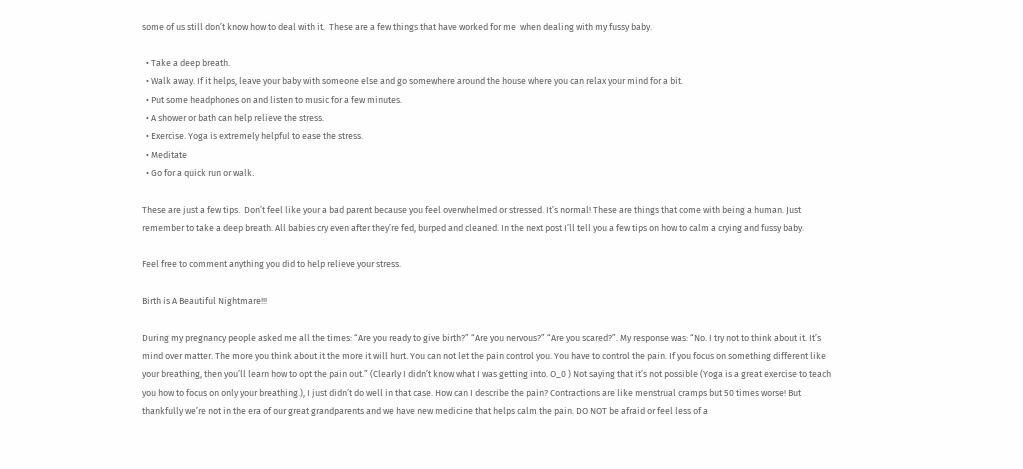some of us still don’t know how to deal with it.  These are a few things that have worked for me  when dealing with my fussy baby.

  • Take a deep breath.
  • Walk away. If it helps, leave your baby with someone else and go somewhere around the house where you can relax your mind for a bit.
  • Put some headphones on and listen to music for a few minutes.
  • A shower or bath can help relieve the stress.
  • Exercise. Yoga is extremely helpful to ease the stress.
  • Meditate
  • Go for a quick run or walk.

These are just a few tips.  Don’t feel like your a bad parent because you feel overwhelmed or stressed. It’s normal! These are things that come with being a human. Just remember to take a deep breath. All babies cry even after they’re fed, burped and cleaned. In the next post I’ll tell you a few tips on how to calm a crying and fussy baby.

Feel free to comment anything you did to help relieve your stress.

Birth is A Beautiful Nightmare!!!

During my pregnancy people asked me all the times: “Are you ready to give birth?” “Are you nervous?” “Are you scared?”. My response was: “No. I try not to think about it. It’s mind over matter. The more you think about it the more it will hurt. You can not let the pain control you. You have to control the pain. If you focus on something different like your breathing, then you’ll learn how to opt the pain out.” (Clearly I didn’t know what I was getting into. O_0 ) Not saying that it’s not possible (Yoga is a great exercise to teach you how to focus on only your breathing.), I just didn’t do well in that case. How can I describe the pain? Contractions are like menstrual cramps but 50 times worse! But thankfully we’re not in the era of our great grandparents and we have new medicine that helps calm the pain. DO NOT be afraid or feel less of a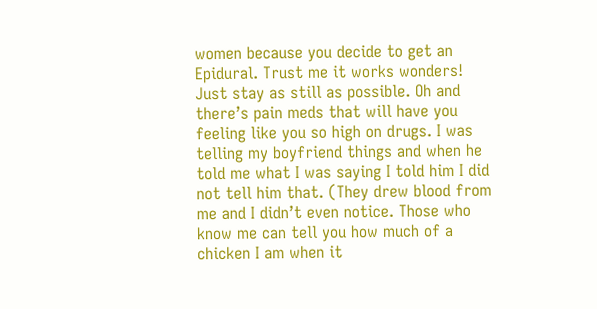women because you decide to get an Epidural. Trust me it works wonders! Just stay as still as possible. Oh and there’s pain meds that will have you feeling like you so high on drugs. I was telling my boyfriend things and when he told me what I was saying I told him I did not tell him that. (They drew blood from me and I didn’t even notice. Those who know me can tell you how much of a chicken I am when it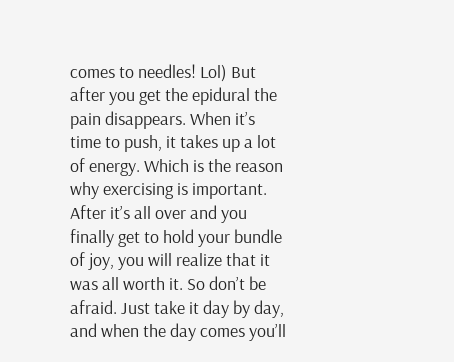comes to needles! Lol) But after you get the epidural the pain disappears. When it’s time to push, it takes up a lot of energy. Which is the reason why exercising is important. After it’s all over and you finally get to hold your bundle of joy, you will realize that it was all worth it. So don’t be afraid. Just take it day by day, and when the day comes you’ll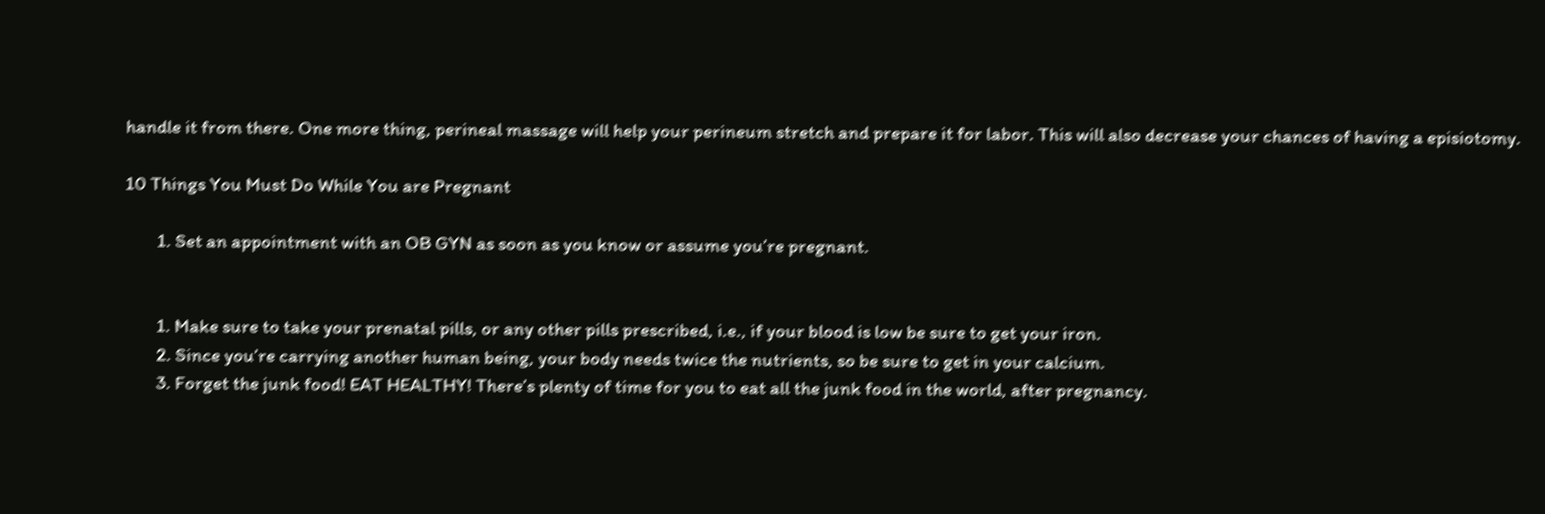handle it from there. One more thing, perineal massage will help your perineum stretch and prepare it for labor. This will also decrease your chances of having a episiotomy.

10 Things You Must Do While You are Pregnant

        1. Set an appointment with an OB GYN as soon as you know or assume you’re pregnant.


        1. Make sure to take your prenatal pills, or any other pills prescribed, i.e., if your blood is low be sure to get your iron.
        2. Since you’re carrying another human being, your body needs twice the nutrients, so be sure to get in your calcium.
        3. Forget the junk food! EAT HEALTHY! There’s plenty of time for you to eat all the junk food in the world, after pregnancy.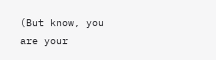(But know, you are your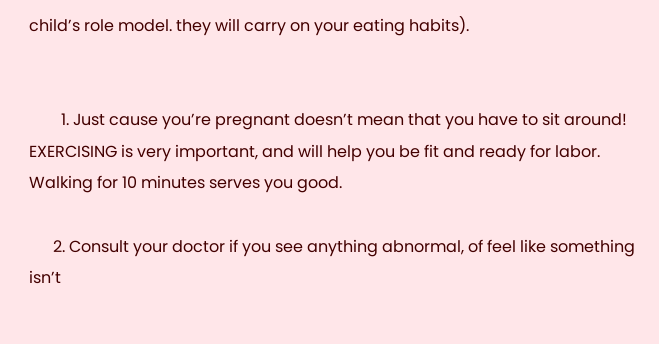child’s role model. they will carry on your eating habits).


        1. Just cause you’re pregnant doesn’t mean that you have to sit around! EXERCISING is very important, and will help you be fit and ready for labor. Walking for 10 minutes serves you good.

      2. Consult your doctor if you see anything abnormal, of feel like something isn’t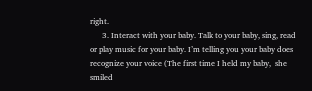right.
      3. Interact with your baby. Talk to your baby, sing, read or play music for your baby. I’m telling you your baby does recognize your voice (The first time I held my baby,  she smiled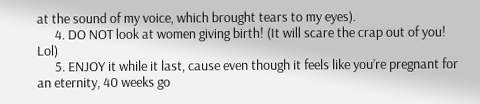at the sound of my voice, which brought tears to my eyes).
      4. DO NOT look at women giving birth! (It will scare the crap out of you! Lol)
      5. ENJOY it while it last, cause even though it feels like you’re pregnant for an eternity, 40 weeks go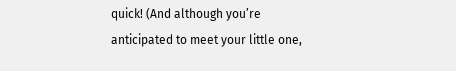quick! (And although you’re anticipated to meet your little one,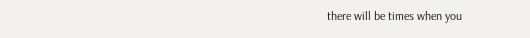there will be times when you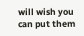will wish you can put them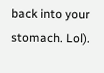back into your stomach. Lol).